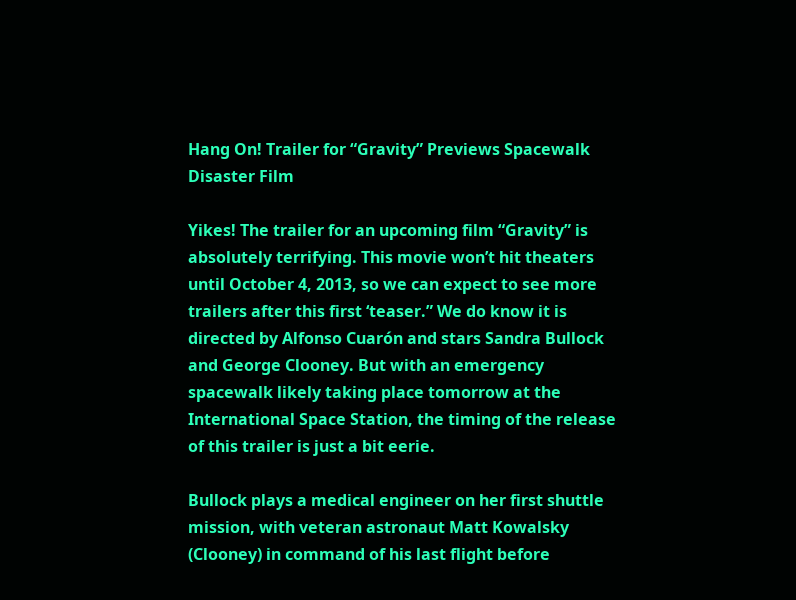Hang On! Trailer for “Gravity” Previews Spacewalk Disaster Film

Yikes! The trailer for an upcoming film “Gravity” is absolutely terrifying. This movie won’t hit theaters until October 4, 2013, so we can expect to see more trailers after this first ‘teaser.” We do know it is directed by Alfonso Cuarón and stars Sandra Bullock and George Clooney. But with an emergency spacewalk likely taking place tomorrow at the International Space Station, the timing of the release of this trailer is just a bit eerie.

Bullock plays a medical engineer on her first shuttle mission, with veteran astronaut Matt Kowalsky (Clooney) in command of his last flight before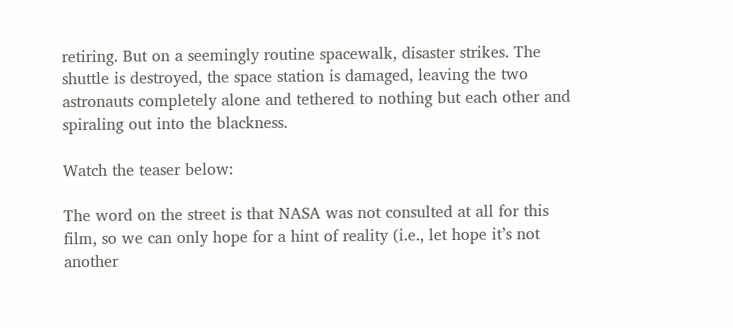retiring. But on a seemingly routine spacewalk, disaster strikes. The shuttle is destroyed, the space station is damaged, leaving the two astronauts completely alone and tethered to nothing but each other and spiraling out into the blackness.

Watch the teaser below:

The word on the street is that NASA was not consulted at all for this film, so we can only hope for a hint of reality (i.e., let hope it’s not another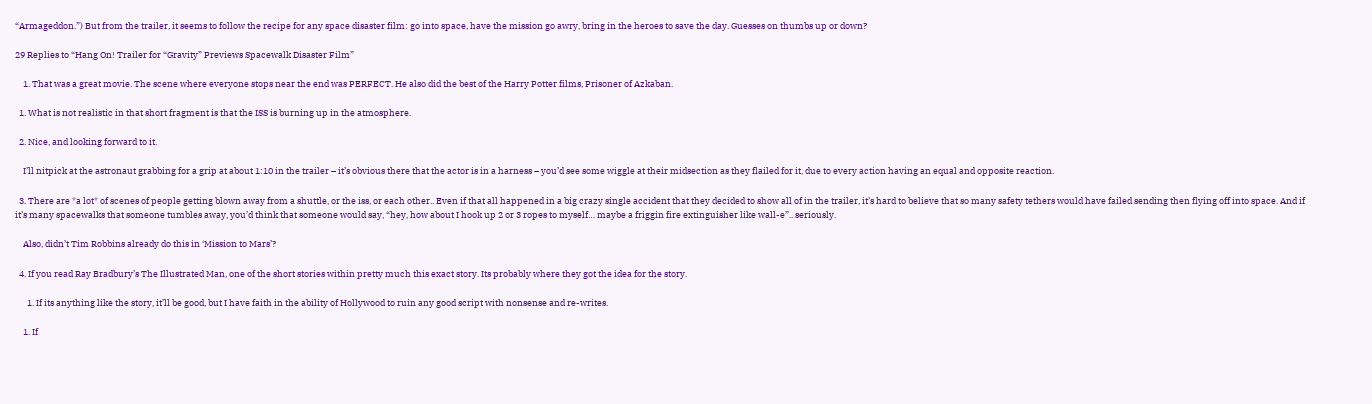“Armageddon.”) But from the trailer, it seems to follow the recipe for any space disaster film: go into space, have the mission go awry, bring in the heroes to save the day. Guesses on thumbs up or down?

29 Replies to “Hang On! Trailer for “Gravity” Previews Spacewalk Disaster Film”

    1. That was a great movie. The scene where everyone stops near the end was PERFECT. He also did the best of the Harry Potter films, Prisoner of Azkaban.

  1. What is not realistic in that short fragment is that the ISS is burning up in the atmosphere.

  2. Nice, and looking forward to it.

    I’ll nitpick at the astronaut grabbing for a grip at about 1:10 in the trailer – it’s obvious there that the actor is in a harness – you’d see some wiggle at their midsection as they flailed for it, due to every action having an equal and opposite reaction.

  3. There are *a lot* of scenes of people getting blown away from a shuttle, or the iss, or each other.. Even if that all happened in a big crazy single accident that they decided to show all of in the trailer, it’s hard to believe that so many safety tethers would have failed sending then flying off into space. And if it’s many spacewalks that someone tumbles away, you’d think that someone would say, “hey, how about I hook up 2 or 3 ropes to myself… maybe a friggin fire extinguisher like wall-e”.. seriously.

    Also, didn’t Tim Robbins already do this in ‘Mission to Mars’?

  4. If you read Ray Bradbury’s The Illustrated Man, one of the short stories within pretty much this exact story. Its probably where they got the idea for the story.

      1. If its anything like the story, it’ll be good, but I have faith in the ability of Hollywood to ruin any good script with nonsense and re-writes.

    1. If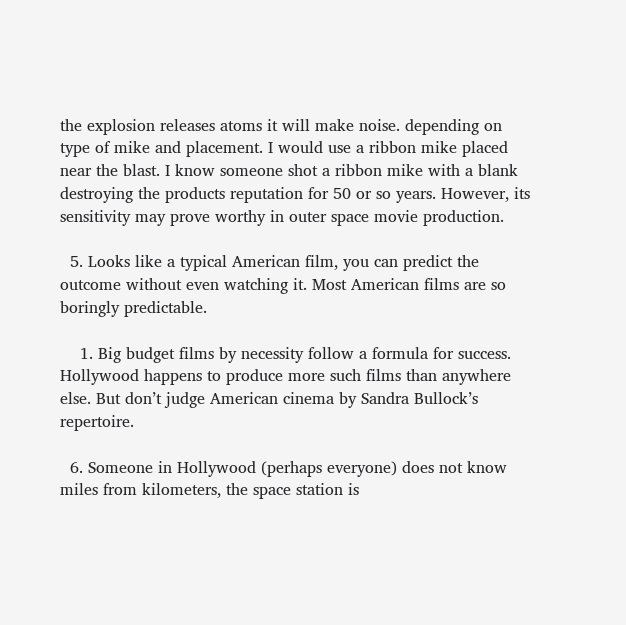the explosion releases atoms it will make noise. depending on type of mike and placement. I would use a ribbon mike placed near the blast. I know someone shot a ribbon mike with a blank destroying the products reputation for 50 or so years. However, its sensitivity may prove worthy in outer space movie production.

  5. Looks like a typical American film, you can predict the outcome without even watching it. Most American films are so boringly predictable.

    1. Big budget films by necessity follow a formula for success. Hollywood happens to produce more such films than anywhere else. But don’t judge American cinema by Sandra Bullock’s repertoire.

  6. Someone in Hollywood (perhaps everyone) does not know miles from kilometers, the space station is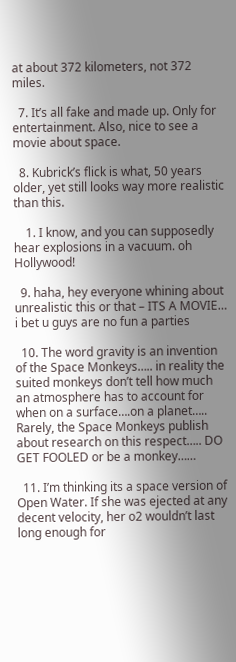at about 372 kilometers, not 372 miles.

  7. It’s all fake and made up. Only for entertainment. Also, nice to see a movie about space.

  8. Kubrick’s flick is what, 50 years older, yet still looks way more realistic than this.

    1. I know, and you can supposedly hear explosions in a vacuum. oh Hollywood!

  9. haha, hey everyone whining about unrealistic this or that – ITS A MOVIE… i bet u guys are no fun a parties

  10. The word gravity is an invention of the Space Monkeys….. in reality the suited monkeys don’t tell how much an atmosphere has to account for when on a surface….on a planet….. Rarely, the Space Monkeys publish about research on this respect….. DO GET FOOLED or be a monkey……

  11. I’m thinking its a space version of Open Water. If she was ejected at any decent velocity, her o2 wouldn’t last long enough for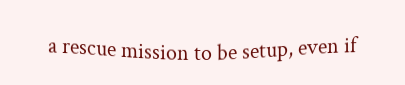a rescue mission to be setup, even if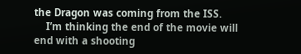the Dragon was coming from the ISS.
    I’m thinking the end of the movie will end with a shooting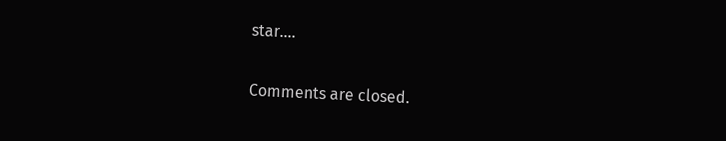star….

Comments are closed.